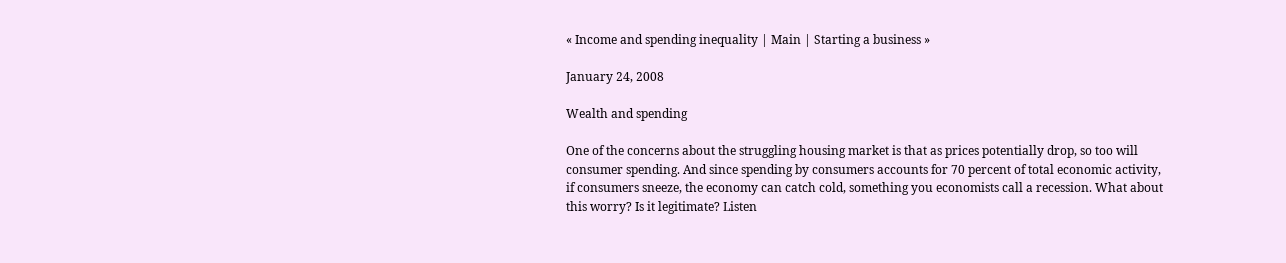« Income and spending inequality | Main | Starting a business »

January 24, 2008

Wealth and spending

One of the concerns about the struggling housing market is that as prices potentially drop, so too will consumer spending. And since spending by consumers accounts for 70 percent of total economic activity, if consumers sneeze, the economy can catch cold, something you economists call a recession. What about this worry? Is it legitimate? Listen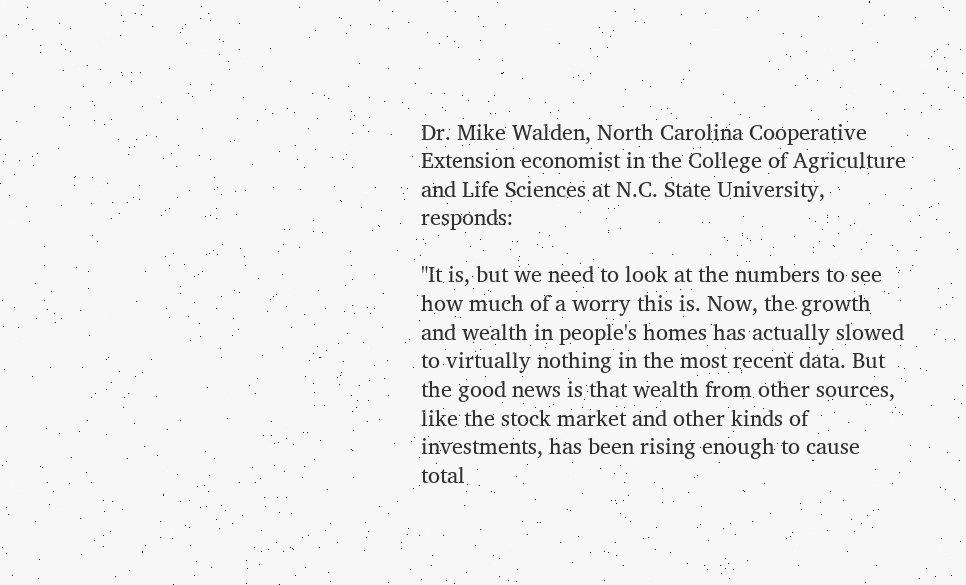Dr. Mike Walden, North Carolina Cooperative Extension economist in the College of Agriculture and Life Sciences at N.C. State University, responds:

"It is, but we need to look at the numbers to see how much of a worry this is. Now, the growth and wealth in people's homes has actually slowed to virtually nothing in the most recent data. But the good news is that wealth from other sources, like the stock market and other kinds of investments, has been rising enough to cause total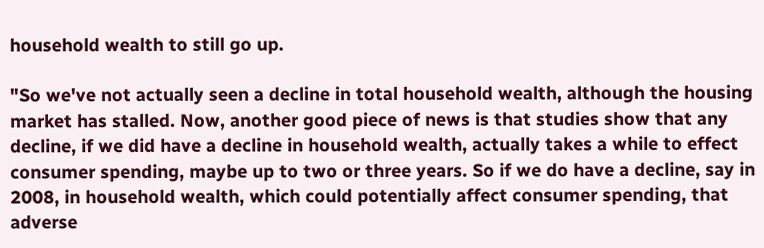household wealth to still go up.

"So we've not actually seen a decline in total household wealth, although the housing market has stalled. Now, another good piece of news is that studies show that any decline, if we did have a decline in household wealth, actually takes a while to effect consumer spending, maybe up to two or three years. So if we do have a decline, say in 2008, in household wealth, which could potentially affect consumer spending, that adverse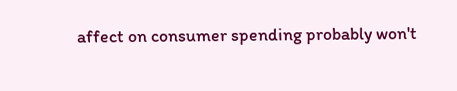affect on consumer spending probably won't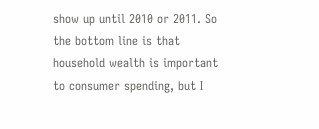show up until 2010 or 2011. So the bottom line is that household wealth is important to consumer spending, but I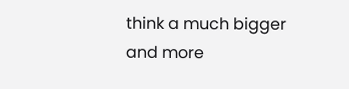think a much bigger and more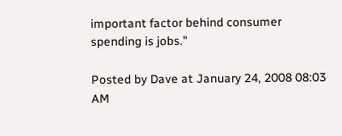important factor behind consumer spending is jobs."

Posted by Dave at January 24, 2008 08:03 AM